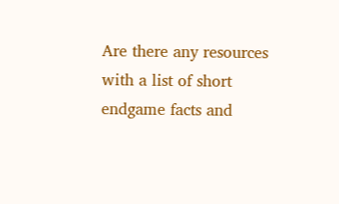Are there any resources with a list of short endgame facts and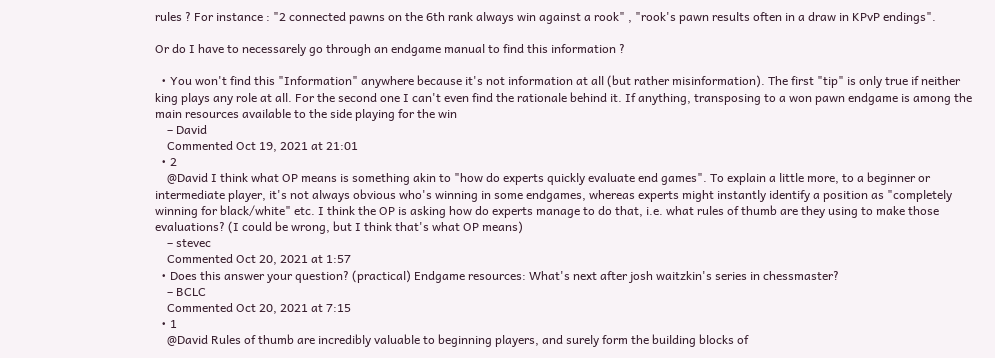rules ? For instance : "2 connected pawns on the 6th rank always win against a rook" , "rook's pawn results often in a draw in KPvP endings".

Or do I have to necessarely go through an endgame manual to find this information ?

  • You won't find this "Information" anywhere because it's not information at all (but rather misinformation). The first "tip" is only true if neither king plays any role at all. For the second one I can't even find the rationale behind it. If anything, transposing to a won pawn endgame is among the main resources available to the side playing for the win
    – David
    Commented Oct 19, 2021 at 21:01
  • 2
    @David I think what OP means is something akin to "how do experts quickly evaluate end games". To explain a little more, to a beginner or intermediate player, it's not always obvious who's winning in some endgames, whereas experts might instantly identify a position as "completely winning for black/white" etc. I think the OP is asking how do experts manage to do that, i.e. what rules of thumb are they using to make those evaluations? (I could be wrong, but I think that's what OP means)
    – stevec
    Commented Oct 20, 2021 at 1:57
  • Does this answer your question? (practical) Endgame resources: What's next after josh waitzkin's series in chessmaster?
    – BCLC
    Commented Oct 20, 2021 at 7:15
  • 1
    @David Rules of thumb are incredibly valuable to beginning players, and surely form the building blocks of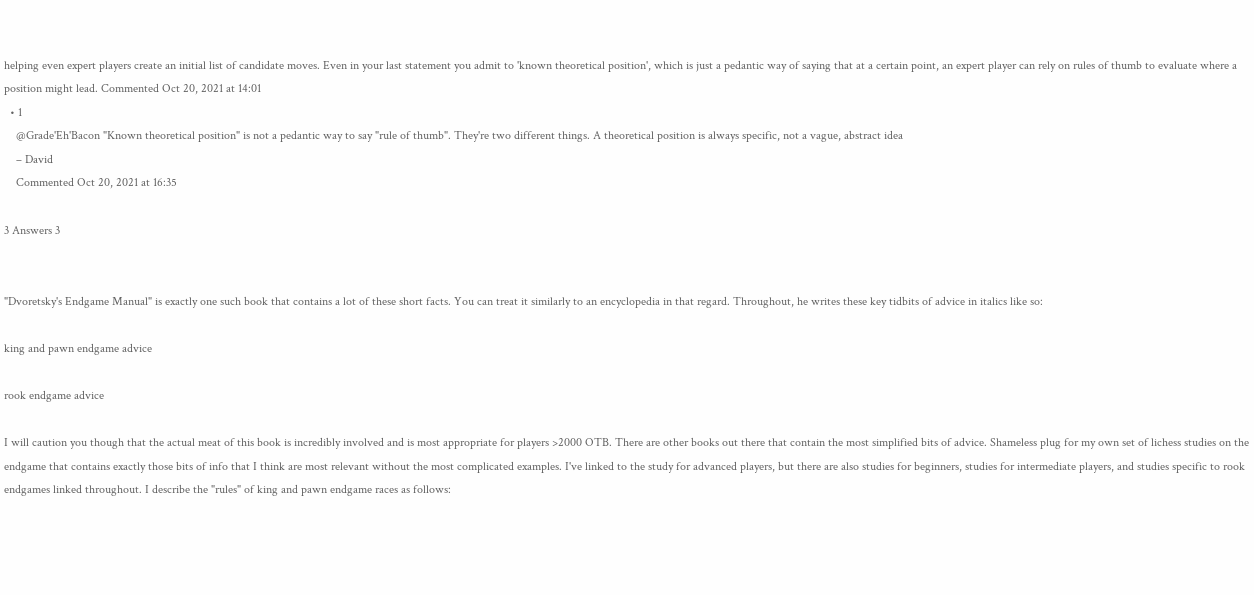helping even expert players create an initial list of candidate moves. Even in your last statement you admit to 'known theoretical position', which is just a pedantic way of saying that at a certain point, an expert player can rely on rules of thumb to evaluate where a position might lead. Commented Oct 20, 2021 at 14:01
  • 1
    @Grade'Eh'Bacon "Known theoretical position" is not a pedantic way to say "rule of thumb". They're two different things. A theoretical position is always specific, not a vague, abstract idea
    – David
    Commented Oct 20, 2021 at 16:35

3 Answers 3


"Dvoretsky's Endgame Manual" is exactly one such book that contains a lot of these short facts. You can treat it similarly to an encyclopedia in that regard. Throughout, he writes these key tidbits of advice in italics like so:

king and pawn endgame advice

rook endgame advice

I will caution you though that the actual meat of this book is incredibly involved and is most appropriate for players >2000 OTB. There are other books out there that contain the most simplified bits of advice. Shameless plug for my own set of lichess studies on the endgame that contains exactly those bits of info that I think are most relevant without the most complicated examples. I've linked to the study for advanced players, but there are also studies for beginners, studies for intermediate players, and studies specific to rook endgames linked throughout. I describe the "rules" of king and pawn endgame races as follows: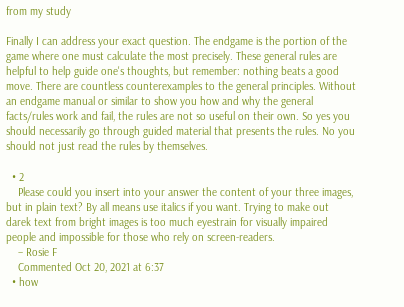from my study

Finally I can address your exact question. The endgame is the portion of the game where one must calculate the most precisely. These general rules are helpful to help guide one's thoughts, but remember: nothing beats a good move. There are countless counterexamples to the general principles. Without an endgame manual or similar to show you how and why the general facts/rules work and fail, the rules are not so useful on their own. So yes you should necessarily go through guided material that presents the rules. No you should not just read the rules by themselves.

  • 2
    Please could you insert into your answer the content of your three images, but in plain text? By all means use italics if you want. Trying to make out darek text from bright images is too much eyestrain for visually impaired people and impossible for those who rely on screen-readers.
    – Rosie F
    Commented Oct 20, 2021 at 6:37
  • how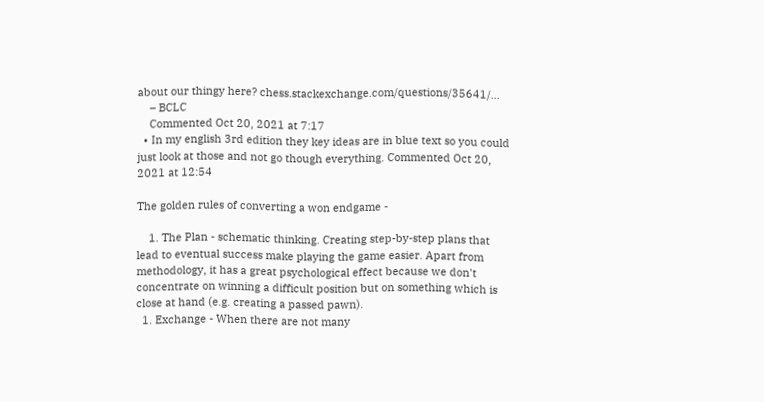about our thingy here? chess.stackexchange.com/questions/35641/…
    – BCLC
    Commented Oct 20, 2021 at 7:17
  • In my english 3rd edition they key ideas are in blue text so you could just look at those and not go though everything. Commented Oct 20, 2021 at 12:54

The golden rules of converting a won endgame -

    1. The Plan - schematic thinking. Creating step-by-step plans that lead to eventual success make playing the game easier. Apart from methodology, it has a great psychological effect because we don't concentrate on winning a difficult position but on something which is close at hand (e.g. creating a passed pawn).
  1. Exchange - When there are not many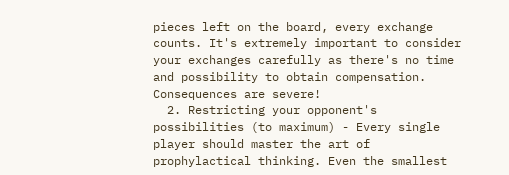pieces left on the board, every exchange counts. It's extremely important to consider your exchanges carefully as there's no time and possibility to obtain compensation. Consequences are severe!
  2. Restricting your opponent's possibilities (to maximum) - Every single player should master the art of prophylactical thinking. Even the smallest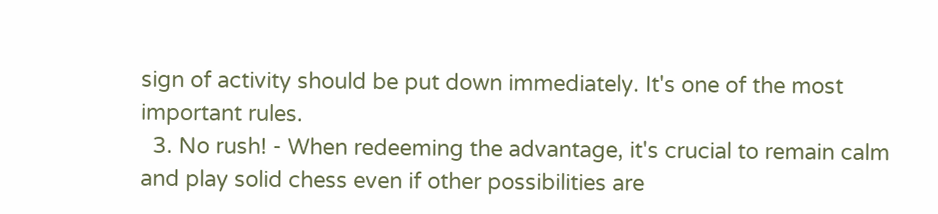sign of activity should be put down immediately. It's one of the most important rules.
  3. No rush! - When redeeming the advantage, it's crucial to remain calm and play solid chess even if other possibilities are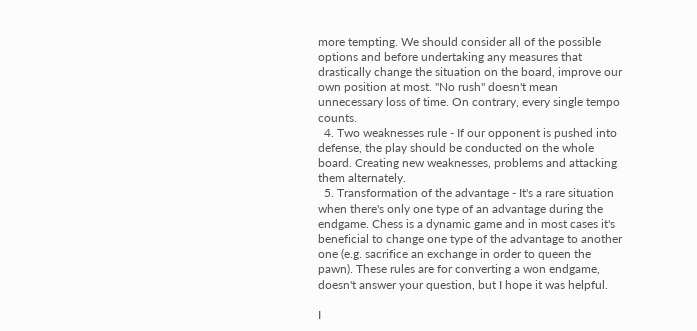more tempting. We should consider all of the possible options and before undertaking any measures that drastically change the situation on the board, improve our own position at most. "No rush" doesn't mean unnecessary loss of time. On contrary, every single tempo counts.
  4. Two weaknesses rule - If our opponent is pushed into defense, the play should be conducted on the whole board. Creating new weaknesses, problems and attacking them alternately.
  5. Transformation of the advantage - It's a rare situation when there's only one type of an advantage during the endgame. Chess is a dynamic game and in most cases it's beneficial to change one type of the advantage to another one (e.g. sacrifice an exchange in order to queen the pawn). These rules are for converting a won endgame, doesn't answer your question, but I hope it was helpful.

I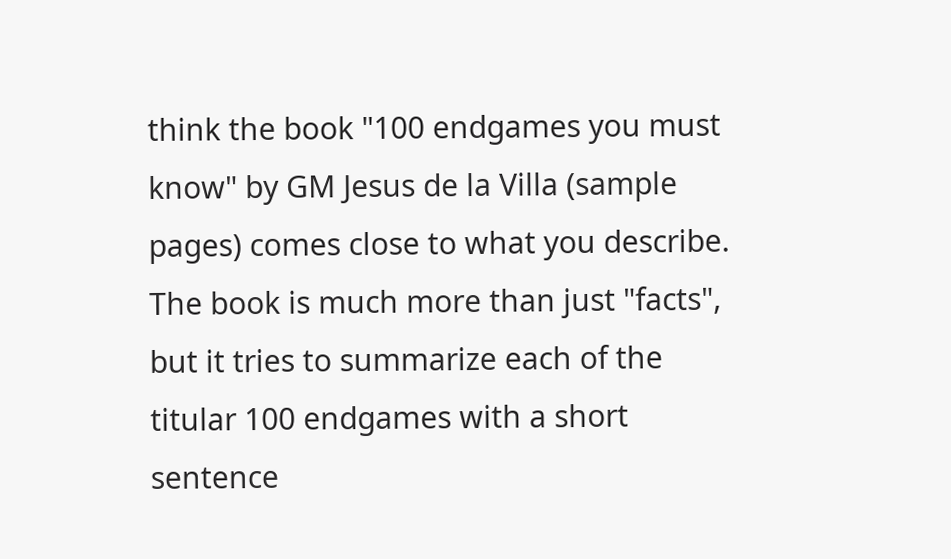think the book "100 endgames you must know" by GM Jesus de la Villa (sample pages) comes close to what you describe. The book is much more than just "facts", but it tries to summarize each of the titular 100 endgames with a short sentence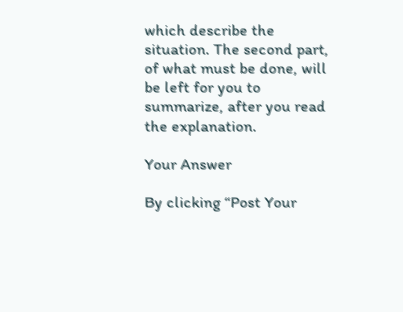which describe the situation. The second part, of what must be done, will be left for you to summarize, after you read the explanation.

Your Answer

By clicking “Post Your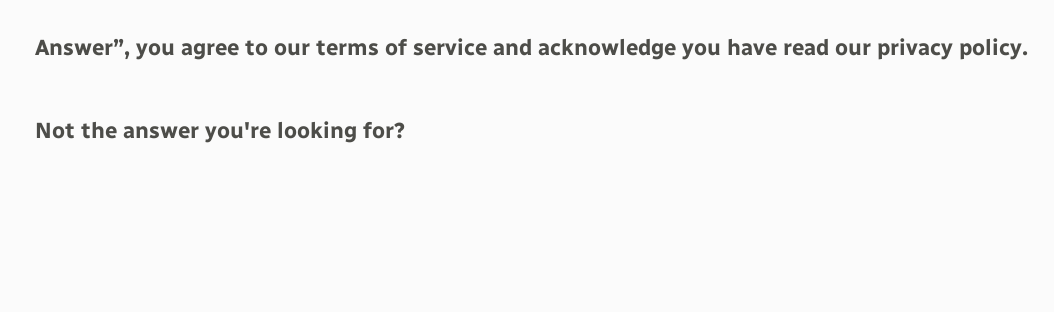Answer”, you agree to our terms of service and acknowledge you have read our privacy policy.

Not the answer you're looking for?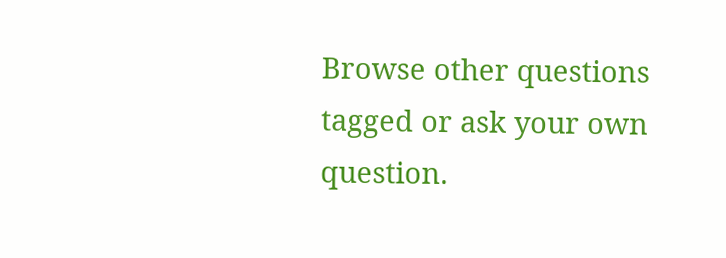Browse other questions tagged or ask your own question.